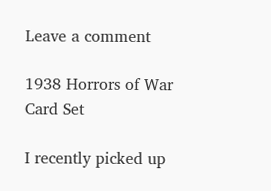Leave a comment

1938 Horrors of War Card Set

I recently picked up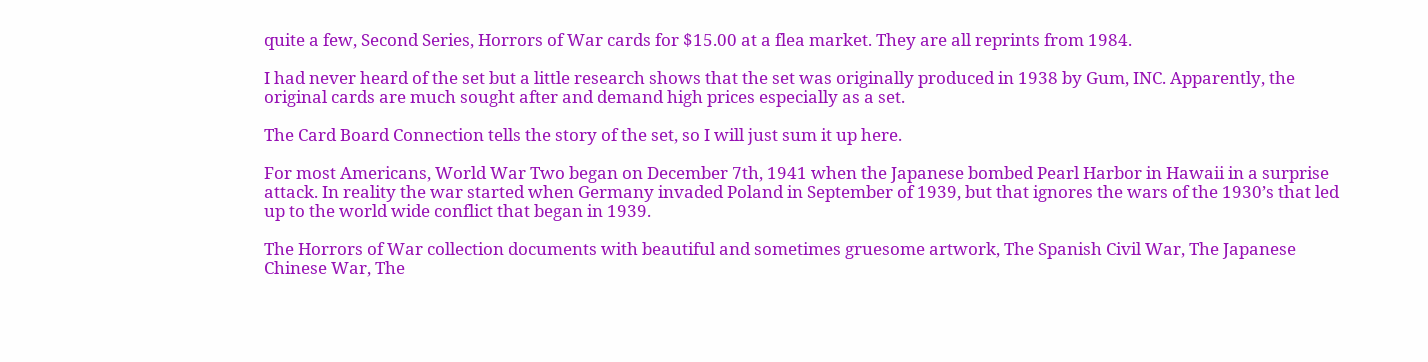quite a few, Second Series, Horrors of War cards for $15.00 at a flea market. They are all reprints from 1984.

I had never heard of the set but a little research shows that the set was originally produced in 1938 by Gum, INC. Apparently, the original cards are much sought after and demand high prices especially as a set.

The Card Board Connection tells the story of the set, so I will just sum it up here.

For most Americans, World War Two began on December 7th, 1941 when the Japanese bombed Pearl Harbor in Hawaii in a surprise attack. In reality the war started when Germany invaded Poland in September of 1939, but that ignores the wars of the 1930’s that led up to the world wide conflict that began in 1939.

The Horrors of War collection documents with beautiful and sometimes gruesome artwork, The Spanish Civil War, The Japanese Chinese War, The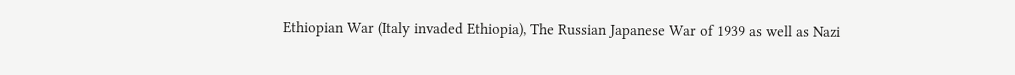Ethiopian War (Italy invaded Ethiopia), The Russian Japanese War of 1939 as well as Nazi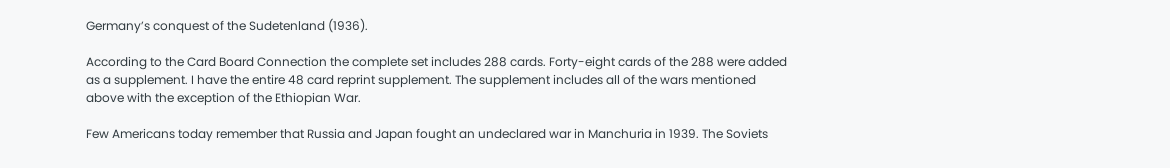Germany’s conquest of the Sudetenland (1936).

According to the Card Board Connection the complete set includes 288 cards. Forty-eight cards of the 288 were added as a supplement. I have the entire 48 card reprint supplement. The supplement includes all of the wars mentioned above with the exception of the Ethiopian War.

Few Americans today remember that Russia and Japan fought an undeclared war in Manchuria in 1939. The Soviets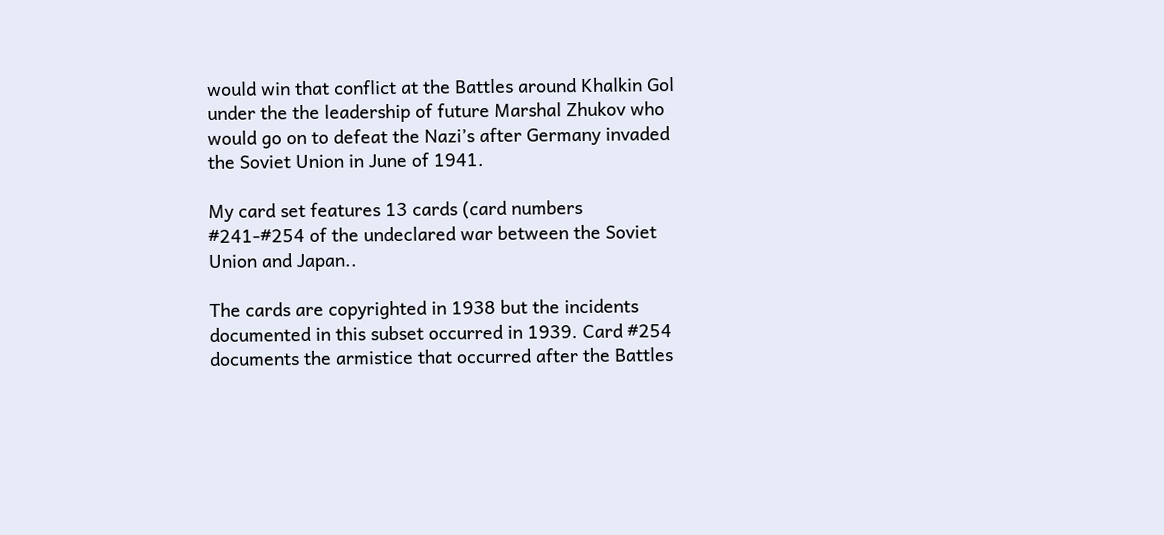would win that conflict at the Battles around Khalkin Gol under the the leadership of future Marshal Zhukov who would go on to defeat the Nazi’s after Germany invaded the Soviet Union in June of 1941.

My card set features 13 cards (card numbers #241-#254 of the undeclared war between the Soviet Union and Japan..

The cards are copyrighted in 1938 but the incidents documented in this subset occurred in 1939. Card #254 documents the armistice that occurred after the Battles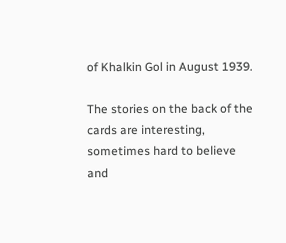of Khalkin Gol in August 1939.

The stories on the back of the cards are interesting, sometimes hard to believe and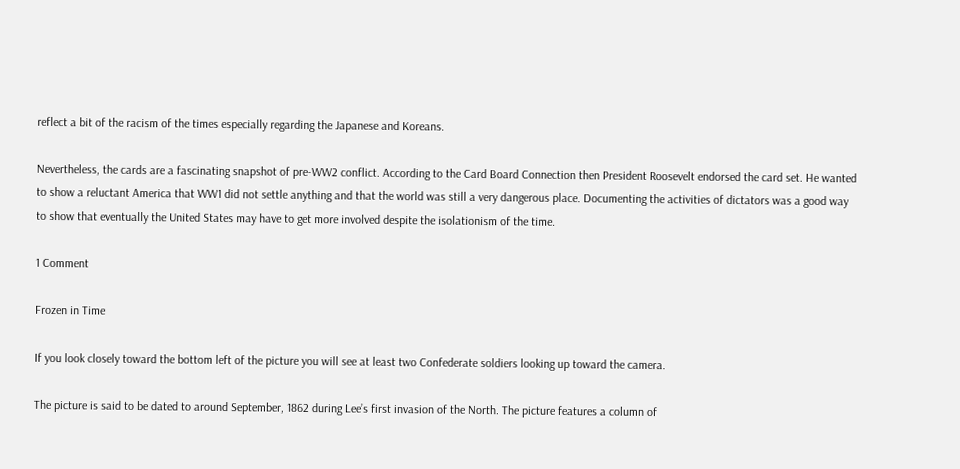reflect a bit of the racism of the times especially regarding the Japanese and Koreans.

Nevertheless, the cards are a fascinating snapshot of pre-WW2 conflict. According to the Card Board Connection then President Roosevelt endorsed the card set. He wanted to show a reluctant America that WW1 did not settle anything and that the world was still a very dangerous place. Documenting the activities of dictators was a good way to show that eventually the United States may have to get more involved despite the isolationism of the time.

1 Comment

Frozen in Time

If you look closely toward the bottom left of the picture you will see at least two Confederate soldiers looking up toward the camera.

The picture is said to be dated to around September, 1862 during Lee’s first invasion of the North. The picture features a column of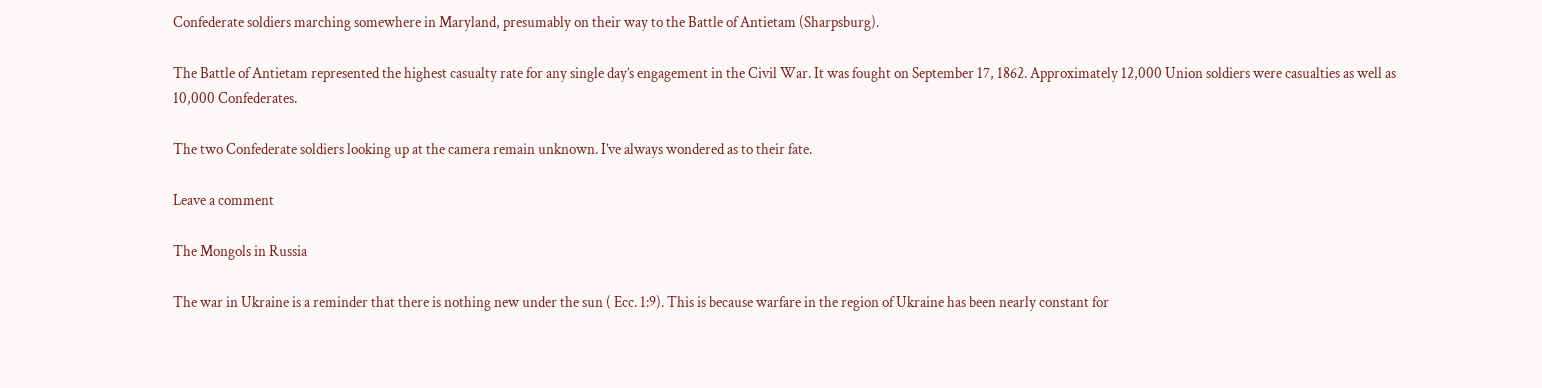Confederate soldiers marching somewhere in Maryland, presumably on their way to the Battle of Antietam (Sharpsburg).

The Battle of Antietam represented the highest casualty rate for any single day’s engagement in the Civil War. It was fought on September 17, 1862. Approximately 12,000 Union soldiers were casualties as well as 10,000 Confederates.

The two Confederate soldiers looking up at the camera remain unknown. I’ve always wondered as to their fate.

Leave a comment

The Mongols in Russia

The war in Ukraine is a reminder that there is nothing new under the sun ( Ecc. 1:9). This is because warfare in the region of Ukraine has been nearly constant for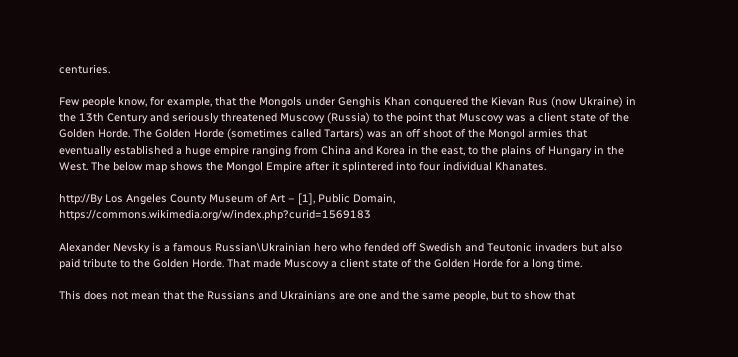centuries.

Few people know, for example, that the Mongols under Genghis Khan conquered the Kievan Rus (now Ukraine) in the 13th Century and seriously threatened Muscovy (Russia) to the point that Muscovy was a client state of the Golden Horde. The Golden Horde (sometimes called Tartars) was an off shoot of the Mongol armies that eventually established a huge empire ranging from China and Korea in the east, to the plains of Hungary in the West. The below map shows the Mongol Empire after it splintered into four individual Khanates.

http://By Los Angeles County Museum of Art – [1], Public Domain, https://commons.wikimedia.org/w/index.php?curid=1569183

Alexander Nevsky is a famous Russian\Ukrainian hero who fended off Swedish and Teutonic invaders but also paid tribute to the Golden Horde. That made Muscovy a client state of the Golden Horde for a long time.

This does not mean that the Russians and Ukrainians are one and the same people, but to show that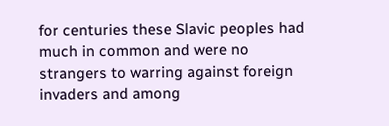for centuries these Slavic peoples had much in common and were no strangers to warring against foreign invaders and among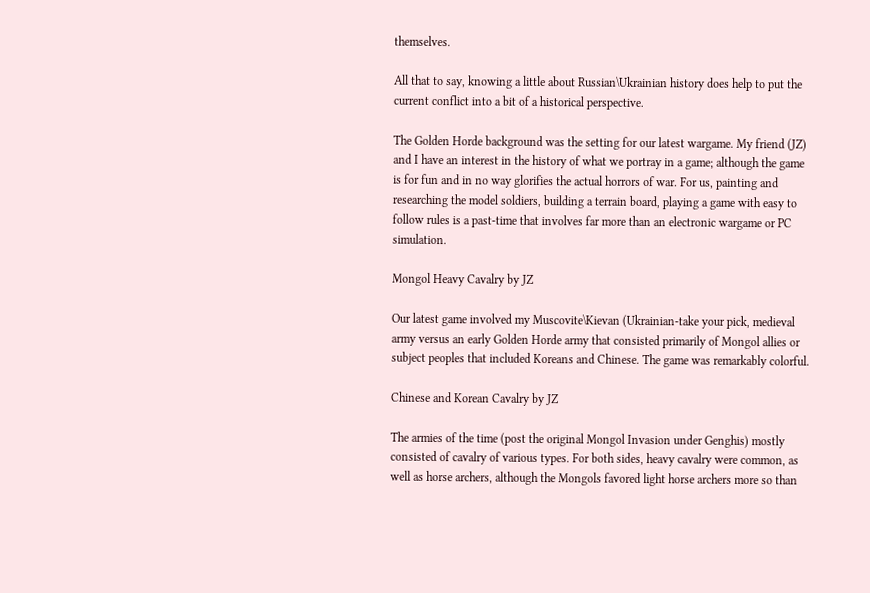themselves.

All that to say, knowing a little about Russian\Ukrainian history does help to put the current conflict into a bit of a historical perspective.

The Golden Horde background was the setting for our latest wargame. My friend (JZ) and I have an interest in the history of what we portray in a game; although the game is for fun and in no way glorifies the actual horrors of war. For us, painting and researching the model soldiers, building a terrain board, playing a game with easy to follow rules is a past-time that involves far more than an electronic wargame or PC simulation.

Mongol Heavy Cavalry by JZ

Our latest game involved my Muscovite\Kievan (Ukrainian-take your pick, medieval army versus an early Golden Horde army that consisted primarily of Mongol allies or subject peoples that included Koreans and Chinese. The game was remarkably colorful.

Chinese and Korean Cavalry by JZ

The armies of the time (post the original Mongol Invasion under Genghis) mostly consisted of cavalry of various types. For both sides, heavy cavalry were common, as well as horse archers, although the Mongols favored light horse archers more so than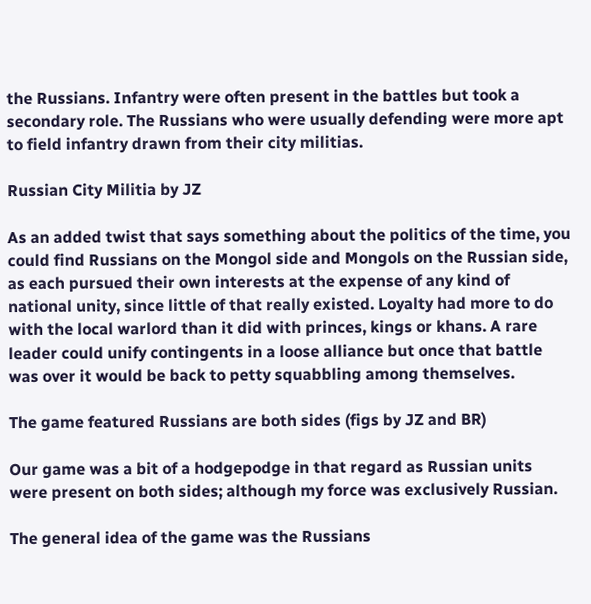the Russians. Infantry were often present in the battles but took a secondary role. The Russians who were usually defending were more apt to field infantry drawn from their city militias.

Russian City Militia by JZ

As an added twist that says something about the politics of the time, you could find Russians on the Mongol side and Mongols on the Russian side, as each pursued their own interests at the expense of any kind of national unity, since little of that really existed. Loyalty had more to do with the local warlord than it did with princes, kings or khans. A rare leader could unify contingents in a loose alliance but once that battle was over it would be back to petty squabbling among themselves.

The game featured Russians are both sides (figs by JZ and BR)

Our game was a bit of a hodgepodge in that regard as Russian units were present on both sides; although my force was exclusively Russian.

The general idea of the game was the Russians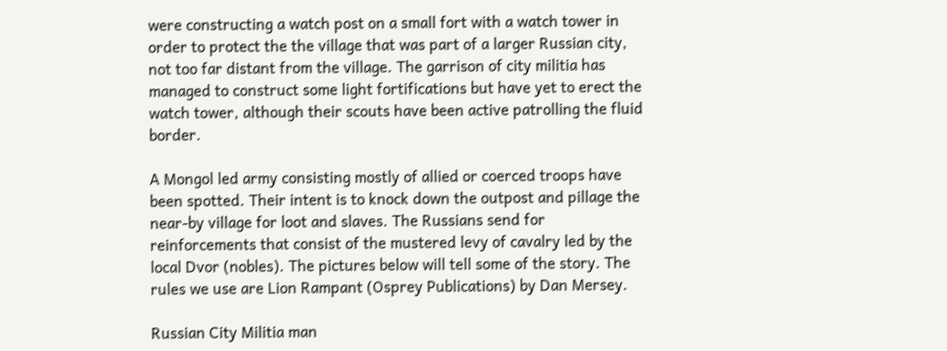were constructing a watch post on a small fort with a watch tower in order to protect the the village that was part of a larger Russian city, not too far distant from the village. The garrison of city militia has managed to construct some light fortifications but have yet to erect the watch tower, although their scouts have been active patrolling the fluid border.

A Mongol led army consisting mostly of allied or coerced troops have been spotted. Their intent is to knock down the outpost and pillage the near-by village for loot and slaves. The Russians send for reinforcements that consist of the mustered levy of cavalry led by the local Dvor (nobles). The pictures below will tell some of the story. The rules we use are Lion Rampant (Osprey Publications) by Dan Mersey.

Russian City Militia man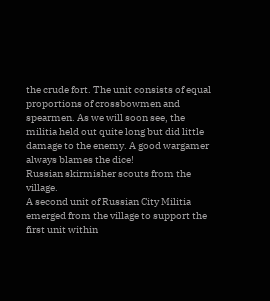the crude fort. The unit consists of equal proportions of crossbowmen and spearmen. As we will soon see, the militia held out quite long but did little damage to the enemy. A good wargamer always blames the dice!
Russian skirmisher scouts from the village.
A second unit of Russian City Militia emerged from the village to support the first unit within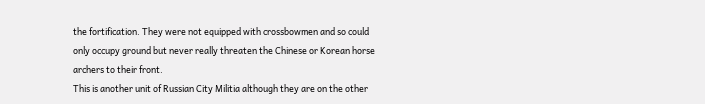the fortification. They were not equipped with crossbowmen and so could only occupy ground but never really threaten the Chinese or Korean horse archers to their front.
This is another unit of Russian City Militia although they are on the other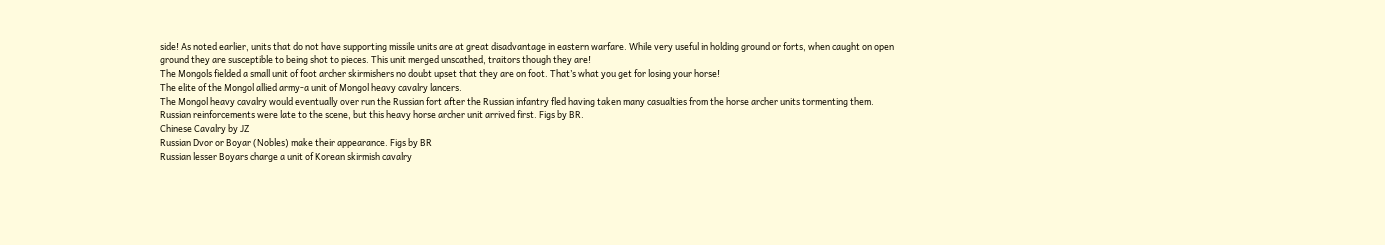side! As noted earlier, units that do not have supporting missile units are at great disadvantage in eastern warfare. While very useful in holding ground or forts, when caught on open ground they are susceptible to being shot to pieces. This unit merged unscathed, traitors though they are!
The Mongols fielded a small unit of foot archer skirmishers no doubt upset that they are on foot. That’s what you get for losing your horse!
The elite of the Mongol allied army-a unit of Mongol heavy cavalry lancers.
The Mongol heavy cavalry would eventually over run the Russian fort after the Russian infantry fled having taken many casualties from the horse archer units tormenting them.
Russian reinforcements were late to the scene, but this heavy horse archer unit arrived first. Figs by BR.
Chinese Cavalry by JZ
Russian Dvor or Boyar (Nobles) make their appearance. Figs by BR
Russian lesser Boyars charge a unit of Korean skirmish cavalry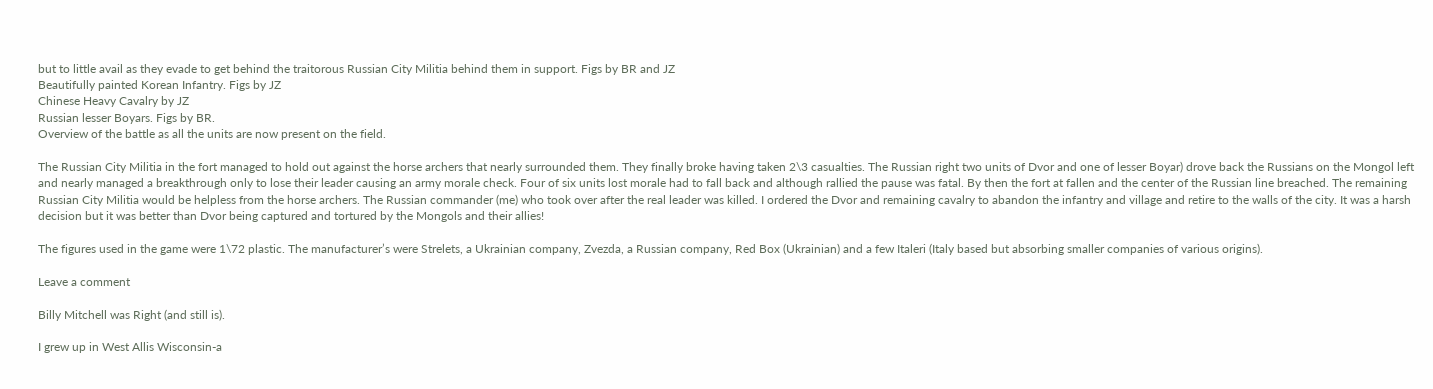but to little avail as they evade to get behind the traitorous Russian City Militia behind them in support. Figs by BR and JZ
Beautifully painted Korean Infantry. Figs by JZ
Chinese Heavy Cavalry by JZ
Russian lesser Boyars. Figs by BR.
Overview of the battle as all the units are now present on the field.

The Russian City Militia in the fort managed to hold out against the horse archers that nearly surrounded them. They finally broke having taken 2\3 casualties. The Russian right two units of Dvor and one of lesser Boyar) drove back the Russians on the Mongol left and nearly managed a breakthrough only to lose their leader causing an army morale check. Four of six units lost morale had to fall back and although rallied the pause was fatal. By then the fort at fallen and the center of the Russian line breached. The remaining Russian City Militia would be helpless from the horse archers. The Russian commander (me) who took over after the real leader was killed. I ordered the Dvor and remaining cavalry to abandon the infantry and village and retire to the walls of the city. It was a harsh decision but it was better than Dvor being captured and tortured by the Mongols and their allies!

The figures used in the game were 1\72 plastic. The manufacturer’s were Strelets, a Ukrainian company, Zvezda, a Russian company, Red Box (Ukrainian) and a few Italeri (Italy based but absorbing smaller companies of various origins).

Leave a comment

Billy Mitchell was Right (and still is).

I grew up in West Allis Wisconsin-a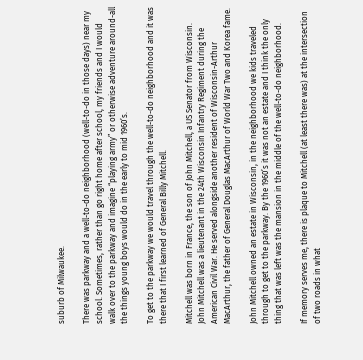suburb of Milwaukee.

There was parkway and a well-to-do neighborhood (well-to-do in those days) near my school. Sometimes, rather than go right home after school, my friends and I would walk over to the parkway and imagine “playing army” or otherwise adventure around-all the things young boys would do in the early to mid 1960’s.

To get to the parkway we would travel through the well-to-do neighborhood and it was there that I first learned of General Billy Mitchell.

Mitchell was born in France, the son of John Mitchell, a US Senator from Wisconsin. John Mitchell was a lieutenant in the 24th Wisconsin Infantry Regiment during the American Civil War. He served alongside another resident of Wisconsin-Arthur MacArthur, the father of General Douglas MacArthur of World War Two and Korea fame.

John Mitchell owned an estate in Wisconsin, in the neighborhood we kids traveled through to get to the parkway. By the 1960’s it was not an estate and I think the only thing that was left was the mansion in the middle of the well-to-do neighborhood.

If memory serves me, there is plaque to Mitchell (at least there was) at the intersection of two roads in what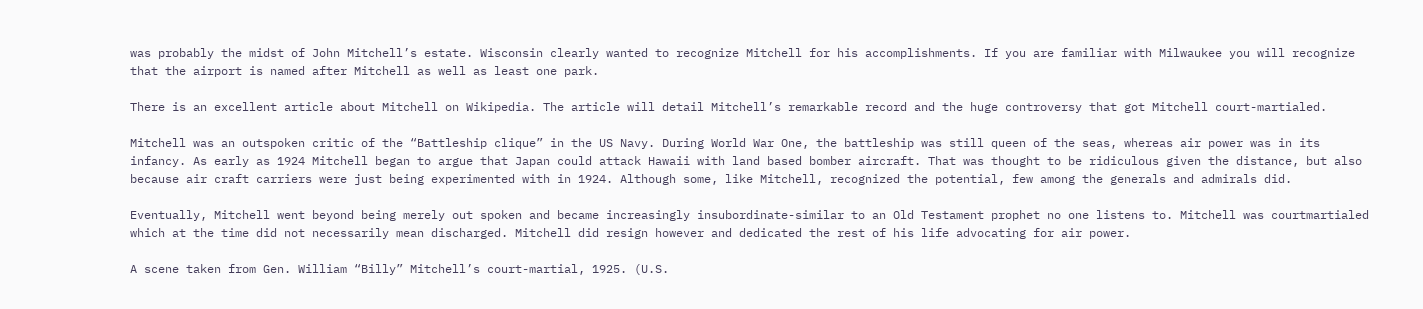was probably the midst of John Mitchell’s estate. Wisconsin clearly wanted to recognize Mitchell for his accomplishments. If you are familiar with Milwaukee you will recognize that the airport is named after Mitchell as well as least one park.

There is an excellent article about Mitchell on Wikipedia. The article will detail Mitchell’s remarkable record and the huge controversy that got Mitchell court-martialed.

Mitchell was an outspoken critic of the “Battleship clique” in the US Navy. During World War One, the battleship was still queen of the seas, whereas air power was in its infancy. As early as 1924 Mitchell began to argue that Japan could attack Hawaii with land based bomber aircraft. That was thought to be ridiculous given the distance, but also because air craft carriers were just being experimented with in 1924. Although some, like Mitchell, recognized the potential, few among the generals and admirals did.

Eventually, Mitchell went beyond being merely out spoken and became increasingly insubordinate-similar to an Old Testament prophet no one listens to. Mitchell was courtmartialed which at the time did not necessarily mean discharged. Mitchell did resign however and dedicated the rest of his life advocating for air power.

A scene taken from Gen. William “Billy” Mitchell’s court-martial, 1925. (U.S.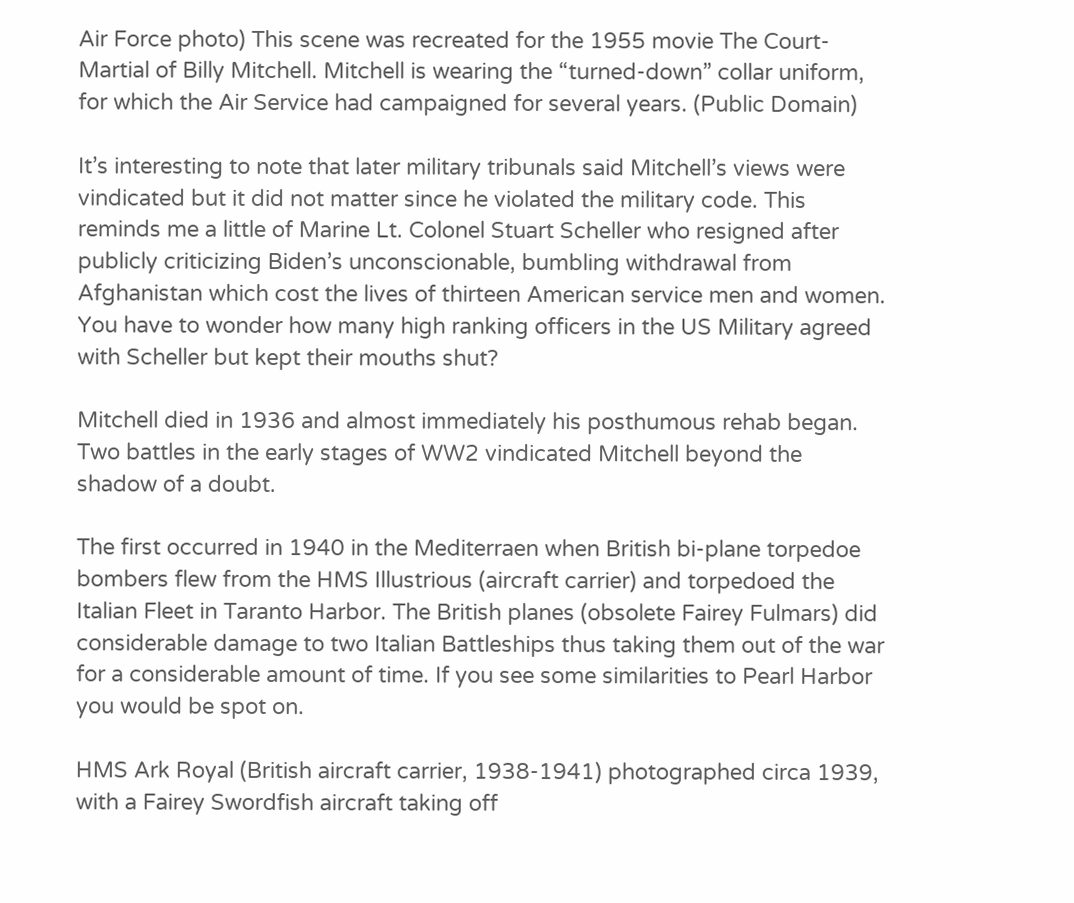Air Force photo) This scene was recreated for the 1955 movie The Court-Martial of Billy Mitchell. Mitchell is wearing the “turned-down” collar uniform, for which the Air Service had campaigned for several years. (Public Domain)

It’s interesting to note that later military tribunals said Mitchell’s views were vindicated but it did not matter since he violated the military code. This reminds me a little of Marine Lt. Colonel Stuart Scheller who resigned after publicly criticizing Biden’s unconscionable, bumbling withdrawal from Afghanistan which cost the lives of thirteen American service men and women. You have to wonder how many high ranking officers in the US Military agreed with Scheller but kept their mouths shut?

Mitchell died in 1936 and almost immediately his posthumous rehab began. Two battles in the early stages of WW2 vindicated Mitchell beyond the shadow of a doubt.

The first occurred in 1940 in the Mediterraen when British bi-plane torpedoe bombers flew from the HMS Illustrious (aircraft carrier) and torpedoed the Italian Fleet in Taranto Harbor. The British planes (obsolete Fairey Fulmars) did considerable damage to two Italian Battleships thus taking them out of the war for a considerable amount of time. If you see some similarities to Pearl Harbor you would be spot on.

HMS Ark Royal (British aircraft carrier, 1938-1941) photographed circa 1939, with a Fairey Swordfish aircraft taking off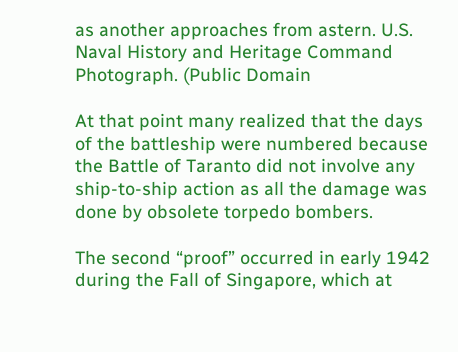as another approaches from astern. U.S. Naval History and Heritage Command Photograph. (Public Domain

At that point many realized that the days of the battleship were numbered because the Battle of Taranto did not involve any ship-to-ship action as all the damage was done by obsolete torpedo bombers.

The second “proof” occurred in early 1942 during the Fall of Singapore, which at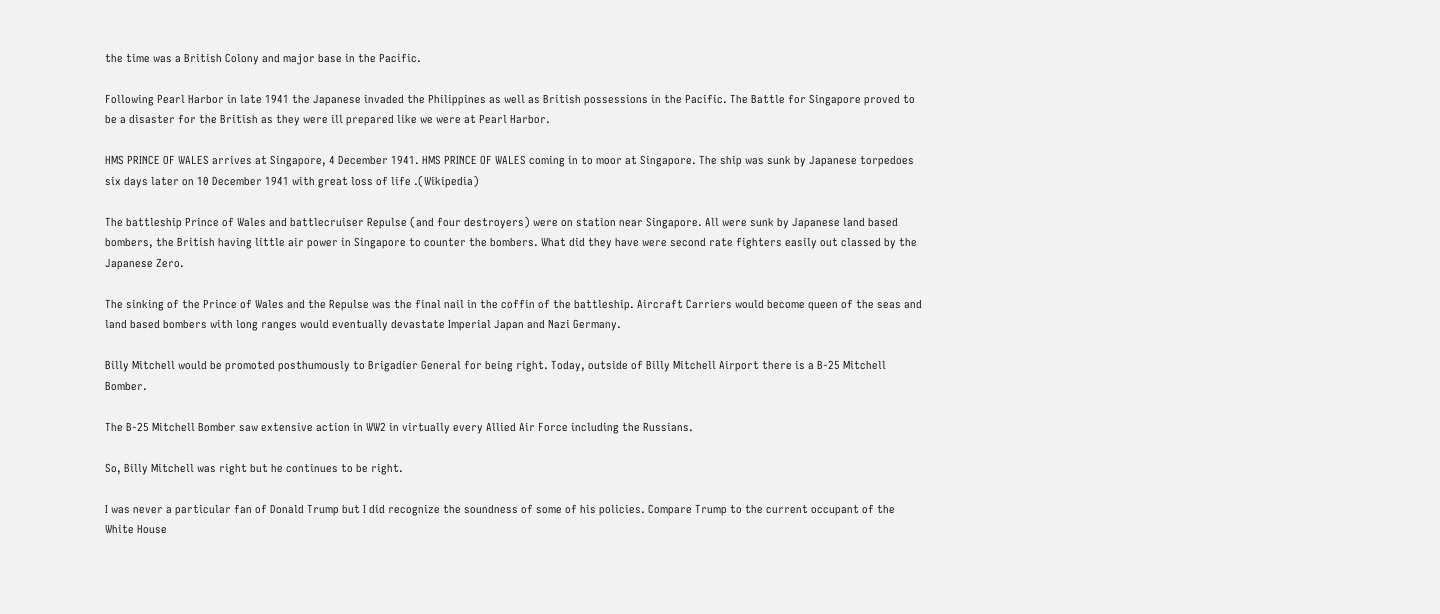the time was a British Colony and major base in the Pacific.

Following Pearl Harbor in late 1941 the Japanese invaded the Philippines as well as British possessions in the Pacific. The Battle for Singapore proved to be a disaster for the British as they were ill prepared like we were at Pearl Harbor.

HMS PRINCE OF WALES arrives at Singapore, 4 December 1941. HMS PRINCE OF WALES coming in to moor at Singapore. The ship was sunk by Japanese torpedoes six days later on 10 December 1941 with great loss of life .(Wikipedia)

The battleship Prince of Wales and battlecruiser Repulse (and four destroyers) were on station near Singapore. All were sunk by Japanese land based bombers, the British having little air power in Singapore to counter the bombers. What did they have were second rate fighters easily out classed by the Japanese Zero.

The sinking of the Prince of Wales and the Repulse was the final nail in the coffin of the battleship. Aircraft Carriers would become queen of the seas and land based bombers with long ranges would eventually devastate Imperial Japan and Nazi Germany.

Billy Mitchell would be promoted posthumously to Brigadier General for being right. Today, outside of Billy Mitchell Airport there is a B-25 Mitchell Bomber.

The B-25 Mitchell Bomber saw extensive action in WW2 in virtually every Allied Air Force including the Russians.

So, Billy Mitchell was right but he continues to be right.

I was never a particular fan of Donald Trump but I did recognize the soundness of some of his policies. Compare Trump to the current occupant of the White House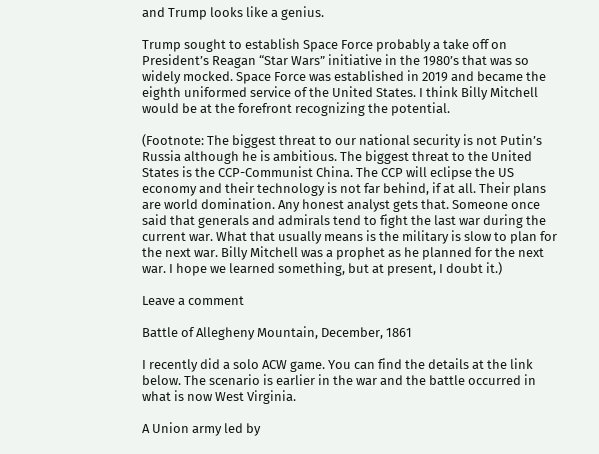and Trump looks like a genius.

Trump sought to establish Space Force probably a take off on President’s Reagan “Star Wars” initiative in the 1980’s that was so widely mocked. Space Force was established in 2019 and became the eighth uniformed service of the United States. I think Billy Mitchell would be at the forefront recognizing the potential.

(Footnote: The biggest threat to our national security is not Putin’s Russia although he is ambitious. The biggest threat to the United States is the CCP-Communist China. The CCP will eclipse the US economy and their technology is not far behind, if at all. Their plans are world domination. Any honest analyst gets that. Someone once said that generals and admirals tend to fight the last war during the current war. What that usually means is the military is slow to plan for the next war. Billy Mitchell was a prophet as he planned for the next war. I hope we learned something, but at present, I doubt it.)

Leave a comment

Battle of Allegheny Mountain, December, 1861

I recently did a solo ACW game. You can find the details at the link below. The scenario is earlier in the war and the battle occurred in what is now West Virginia.

A Union army led by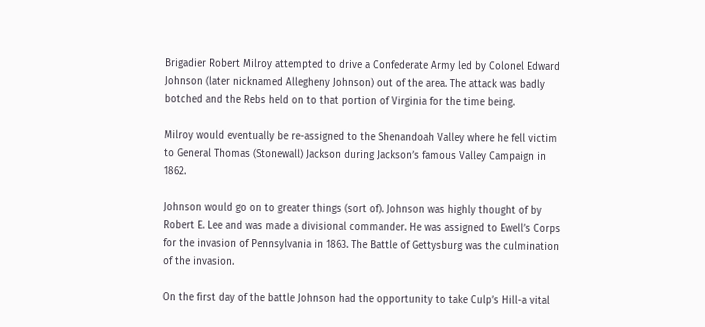Brigadier Robert Milroy attempted to drive a Confederate Army led by Colonel Edward Johnson (later nicknamed Allegheny Johnson) out of the area. The attack was badly botched and the Rebs held on to that portion of Virginia for the time being.

Milroy would eventually be re-assigned to the Shenandoah Valley where he fell victim to General Thomas (Stonewall) Jackson during Jackson’s famous Valley Campaign in 1862.

Johnson would go on to greater things (sort of). Johnson was highly thought of by Robert E. Lee and was made a divisional commander. He was assigned to Ewell’s Corps for the invasion of Pennsylvania in 1863. The Battle of Gettysburg was the culmination of the invasion.

On the first day of the battle Johnson had the opportunity to take Culp’s Hill-a vital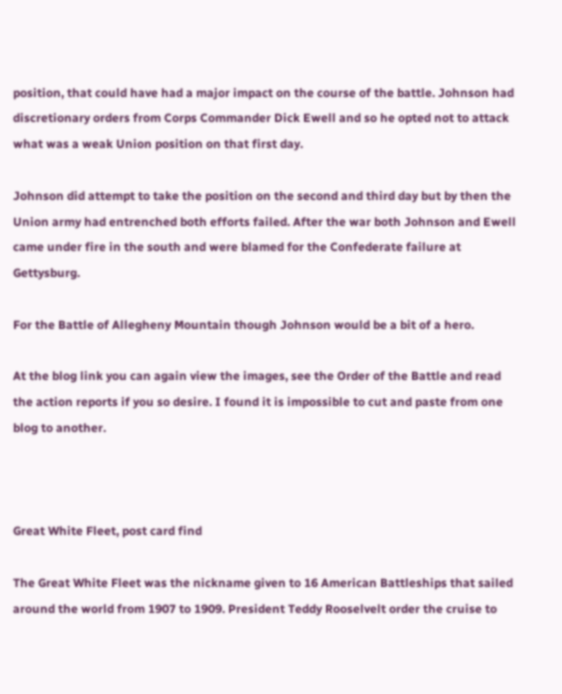position, that could have had a major impact on the course of the battle. Johnson had discretionary orders from Corps Commander Dick Ewell and so he opted not to attack what was a weak Union position on that first day.

Johnson did attempt to take the position on the second and third day but by then the Union army had entrenched both efforts failed. After the war both Johnson and Ewell came under fire in the south and were blamed for the Confederate failure at Gettysburg.

For the Battle of Allegheny Mountain though Johnson would be a bit of a hero.

At the blog link you can again view the images, see the Order of the Battle and read the action reports if you so desire. I found it is impossible to cut and paste from one blog to another.



Great White Fleet, post card find

The Great White Fleet was the nickname given to 16 American Battleships that sailed around the world from 1907 to 1909. President Teddy Rooselvelt order the cruise to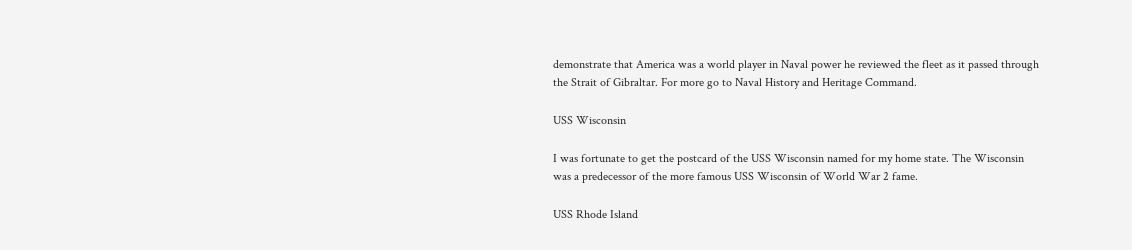demonstrate that America was a world player in Naval power he reviewed the fleet as it passed through the Strait of Gibraltar. For more go to Naval History and Heritage Command.

USS Wisconsin

I was fortunate to get the postcard of the USS Wisconsin named for my home state. The Wisconsin was a predecessor of the more famous USS Wisconsin of World War 2 fame.

USS Rhode Island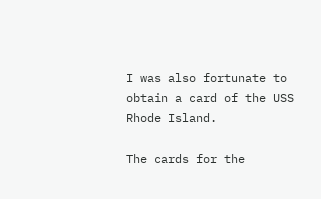I was also fortunate to obtain a card of the USS Rhode Island.

The cards for the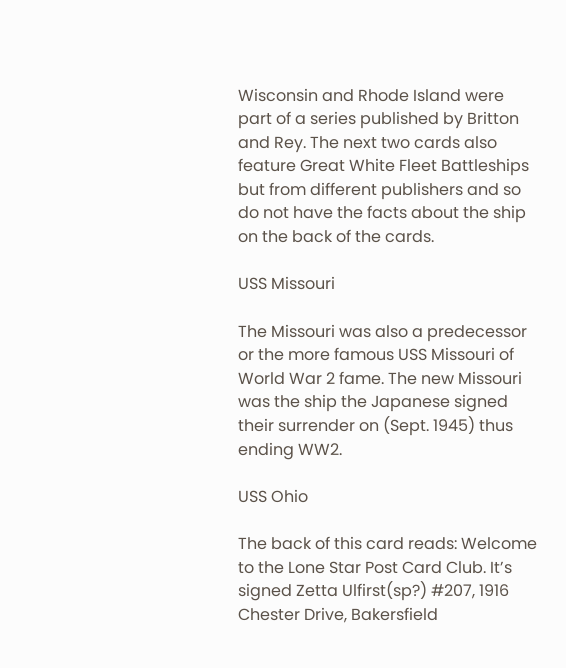Wisconsin and Rhode Island were part of a series published by Britton and Rey. The next two cards also feature Great White Fleet Battleships but from different publishers and so do not have the facts about the ship on the back of the cards.

USS Missouri

The Missouri was also a predecessor or the more famous USS Missouri of World War 2 fame. The new Missouri was the ship the Japanese signed their surrender on (Sept. 1945) thus ending WW2.

USS Ohio

The back of this card reads: Welcome to the Lone Star Post Card Club. It’s signed Zetta Ulfirst(sp?) #207, 1916 Chester Drive, Bakersfield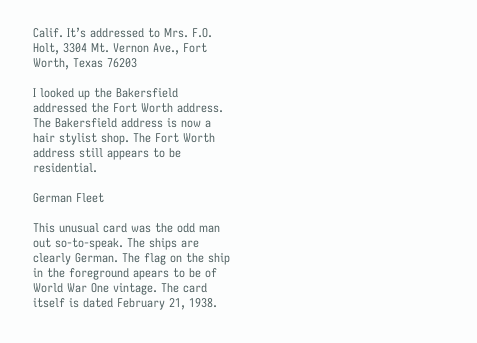Calif. It’s addressed to Mrs. F.O. Holt, 3304 Mt. Vernon Ave., Fort Worth, Texas 76203

I looked up the Bakersfield addressed the Fort Worth address. The Bakersfield address is now a hair stylist shop. The Fort Worth address still appears to be residential.

German Fleet

This unusual card was the odd man out so-to-speak. The ships are clearly German. The flag on the ship in the foreground apears to be of World War One vintage. The card itself is dated February 21, 1938.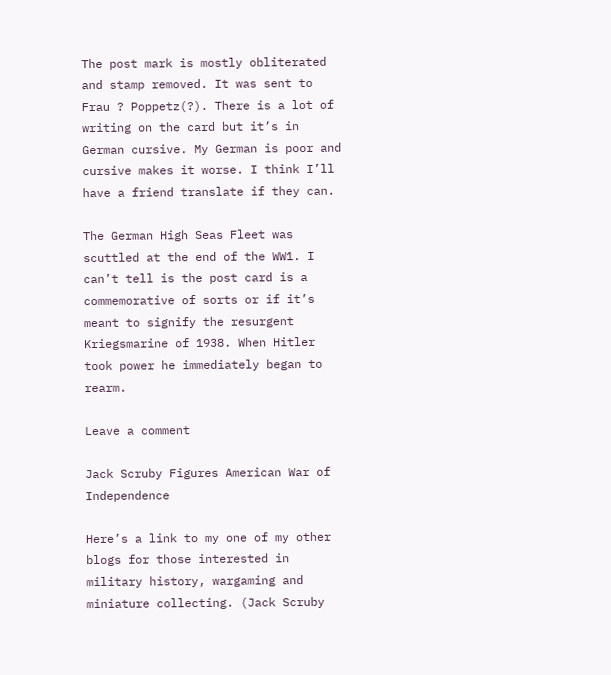The post mark is mostly obliterated and stamp removed. It was sent to Frau ? Poppetz(?). There is a lot of writing on the card but it’s in German cursive. My German is poor and cursive makes it worse. I think I’ll have a friend translate if they can.

The German High Seas Fleet was scuttled at the end of the WW1. I can’t tell is the post card is a commemorative of sorts or if it’s meant to signify the resurgent Kriegsmarine of 1938. When Hitler took power he immediately began to rearm.

Leave a comment

Jack Scruby Figures American War of Independence

Here’s a link to my one of my other blogs for those interested in military history, wargaming and miniature collecting. (Jack Scruby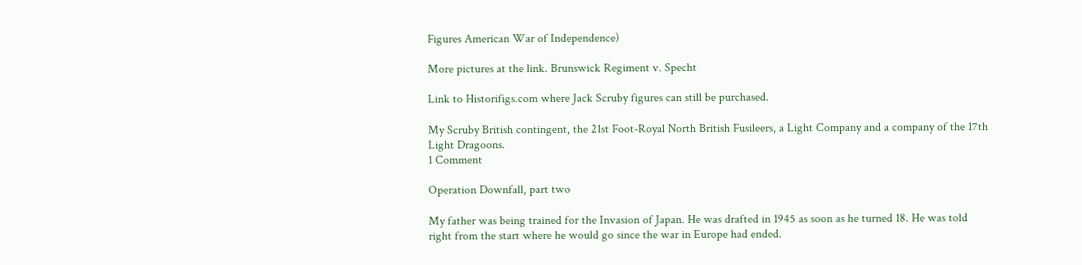Figures American War of Independence)

More pictures at the link. Brunswick Regiment v. Specht

Link to Historifigs.com where Jack Scruby figures can still be purchased.

My Scruby British contingent, the 21st Foot-Royal North British Fusileers, a Light Company and a company of the 17th Light Dragoons.
1 Comment

Operation Downfall, part two

My father was being trained for the Invasion of Japan. He was drafted in 1945 as soon as he turned 18. He was told right from the start where he would go since the war in Europe had ended.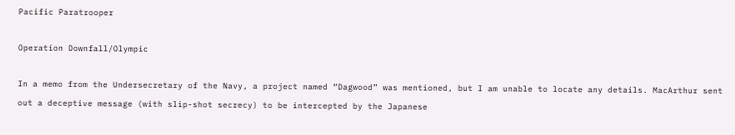Pacific Paratrooper

Operation Downfall/Olympic

In a memo from the Undersecretary of the Navy, a project named “Dagwood” was mentioned, but I am unable to locate any details. MacArthur sent out a deceptive message (with slip-shot secrecy) to be intercepted by the Japanese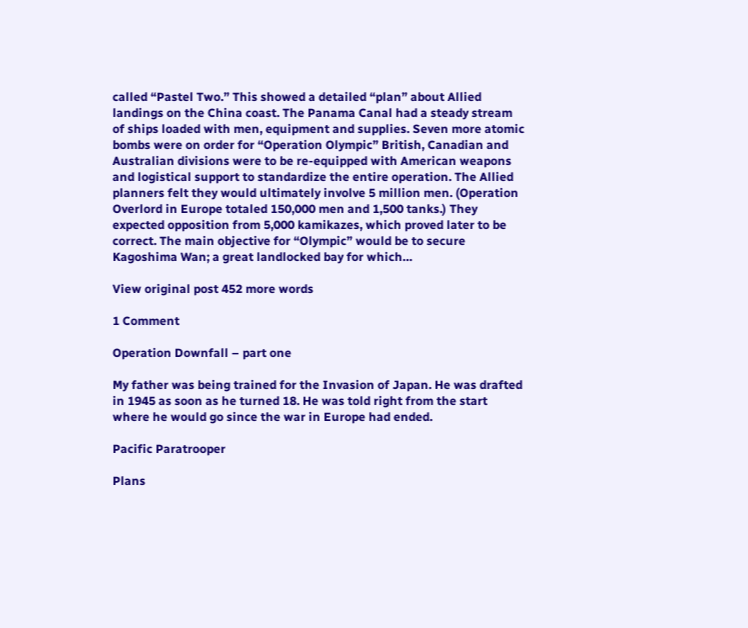called “Pastel Two.” This showed a detailed “plan” about Allied landings on the China coast. The Panama Canal had a steady stream of ships loaded with men, equipment and supplies. Seven more atomic bombs were on order for “Operation Olympic” British, Canadian and Australian divisions were to be re-equipped with American weapons and logistical support to standardize the entire operation. The Allied planners felt they would ultimately involve 5 million men. (Operation Overlord in Europe totaled 150,000 men and 1,500 tanks.) They expected opposition from 5,000 kamikazes, which proved later to be correct. The main objective for “Olympic” would be to secure Kagoshima Wan; a great landlocked bay for which…

View original post 452 more words

1 Comment

Operation Downfall – part one

My father was being trained for the Invasion of Japan. He was drafted in 1945 as soon as he turned 18. He was told right from the start where he would go since the war in Europe had ended.

Pacific Paratrooper

Plans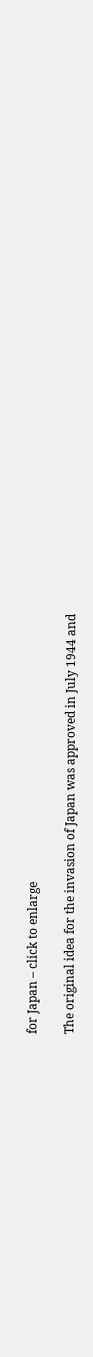for Japan – click to enlarge

The original idea for the invasion of Japan was approved in July 1944 and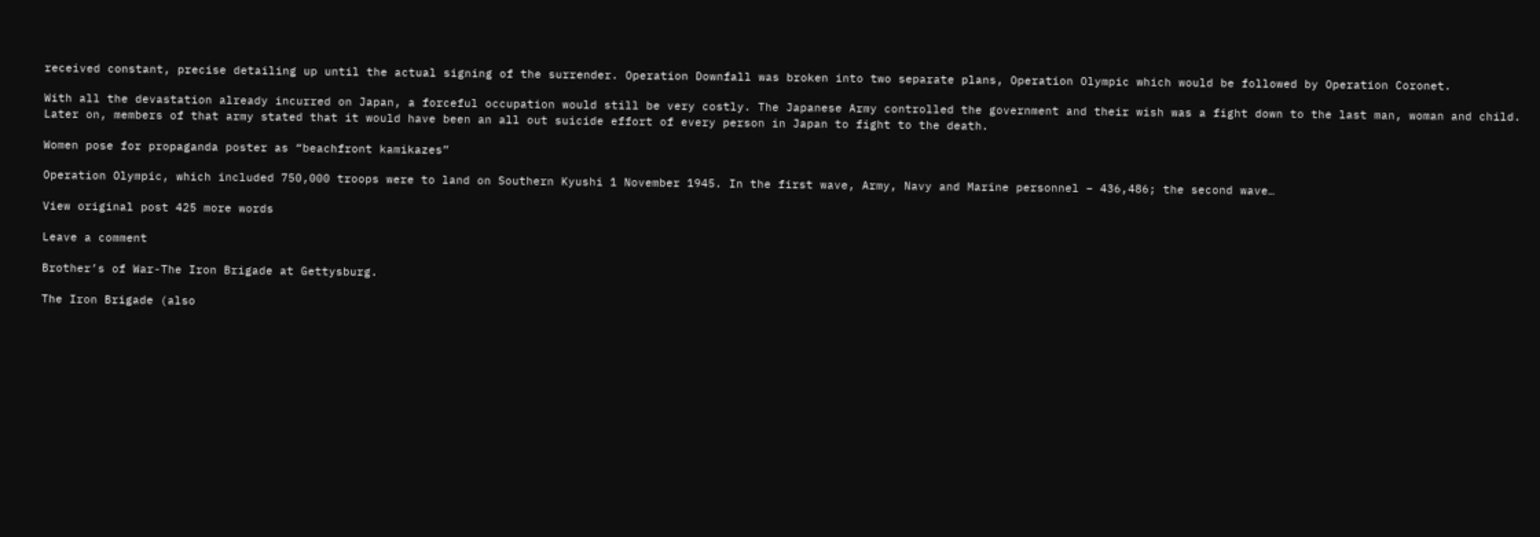received constant, precise detailing up until the actual signing of the surrender. Operation Downfall was broken into two separate plans, Operation Olympic which would be followed by Operation Coronet.

With all the devastation already incurred on Japan, a forceful occupation would still be very costly. The Japanese Army controlled the government and their wish was a fight down to the last man, woman and child. Later on, members of that army stated that it would have been an all out suicide effort of every person in Japan to fight to the death.

Women pose for propaganda poster as “beachfront kamikazes”

Operation Olympic, which included 750,000 troops were to land on Southern Kyushi 1 November 1945. In the first wave, Army, Navy and Marine personnel – 436,486; the second wave…

View original post 425 more words

Leave a comment

Brother’s of War-The Iron Brigade at Gettysburg.

The Iron Brigade (also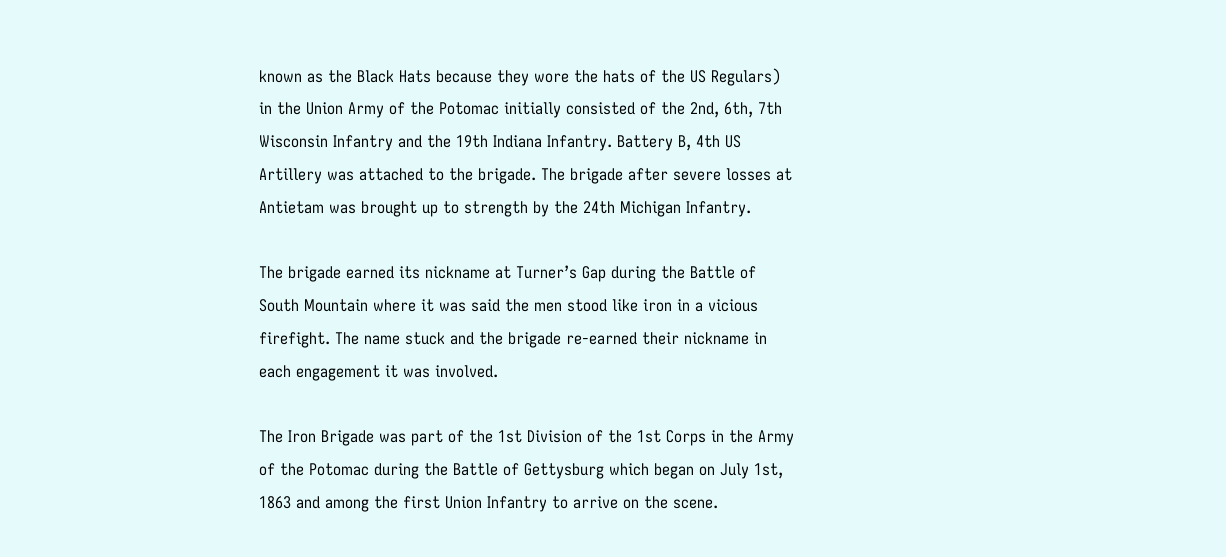known as the Black Hats because they wore the hats of the US Regulars) in the Union Army of the Potomac initially consisted of the 2nd, 6th, 7th Wisconsin Infantry and the 19th Indiana Infantry. Battery B, 4th US Artillery was attached to the brigade. The brigade after severe losses at Antietam was brought up to strength by the 24th Michigan Infantry.

The brigade earned its nickname at Turner’s Gap during the Battle of South Mountain where it was said the men stood like iron in a vicious firefight. The name stuck and the brigade re-earned their nickname in each engagement it was involved.

The Iron Brigade was part of the 1st Division of the 1st Corps in the Army of the Potomac during the Battle of Gettysburg which began on July 1st, 1863 and among the first Union Infantry to arrive on the scene.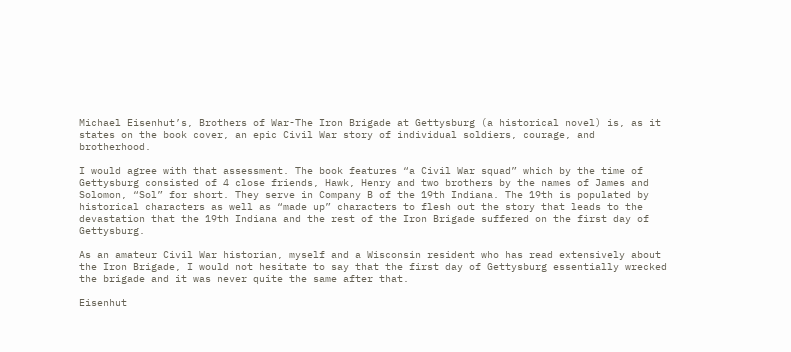Michael Eisenhut’s, Brothers of War-The Iron Brigade at Gettysburg (a historical novel) is, as it states on the book cover, an epic Civil War story of individual soldiers, courage, and brotherhood.

I would agree with that assessment. The book features “a Civil War squad” which by the time of Gettysburg consisted of 4 close friends, Hawk, Henry and two brothers by the names of James and Solomon, “Sol” for short. They serve in Company B of the 19th Indiana. The 19th is populated by historical characters as well as “made up” characters to flesh out the story that leads to the devastation that the 19th Indiana and the rest of the Iron Brigade suffered on the first day of Gettysburg.

As an amateur Civil War historian, myself and a Wisconsin resident who has read extensively about the Iron Brigade, I would not hesitate to say that the first day of Gettysburg essentially wrecked the brigade and it was never quite the same after that.

Eisenhut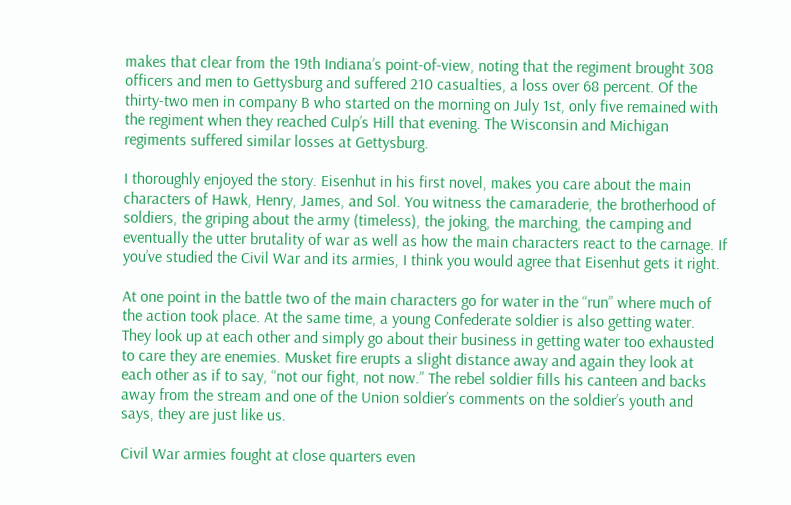makes that clear from the 19th Indiana’s point-of-view, noting that the regiment brought 308 officers and men to Gettysburg and suffered 210 casualties, a loss over 68 percent. Of the thirty-two men in company B who started on the morning on July 1st, only five remained with the regiment when they reached Culp’s Hill that evening. The Wisconsin and Michigan regiments suffered similar losses at Gettysburg.

I thoroughly enjoyed the story. Eisenhut in his first novel, makes you care about the main characters of Hawk, Henry, James, and Sol. You witness the camaraderie, the brotherhood of soldiers, the griping about the army (timeless), the joking, the marching, the camping and eventually the utter brutality of war as well as how the main characters react to the carnage. If you’ve studied the Civil War and its armies, I think you would agree that Eisenhut gets it right.

At one point in the battle two of the main characters go for water in the “run” where much of the action took place. At the same time, a young Confederate soldier is also getting water. They look up at each other and simply go about their business in getting water too exhausted to care they are enemies. Musket fire erupts a slight distance away and again they look at each other as if to say, “not our fight, not now.” The rebel soldier fills his canteen and backs away from the stream and one of the Union soldier’s comments on the soldier’s youth and says, they are just like us.

Civil War armies fought at close quarters even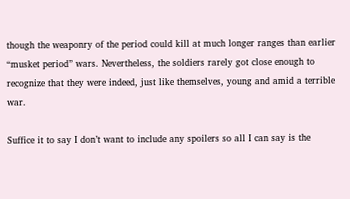though the weaponry of the period could kill at much longer ranges than earlier “musket period” wars. Nevertheless, the soldiers rarely got close enough to recognize that they were indeed, just like themselves, young and amid a terrible war.

Suffice it to say I don’t want to include any spoilers so all I can say is the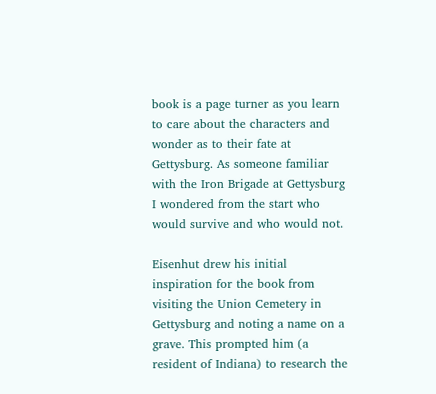book is a page turner as you learn to care about the characters and wonder as to their fate at Gettysburg. As someone familiar with the Iron Brigade at Gettysburg I wondered from the start who would survive and who would not.

Eisenhut drew his initial inspiration for the book from visiting the Union Cemetery in Gettysburg and noting a name on a grave. This prompted him (a resident of Indiana) to research the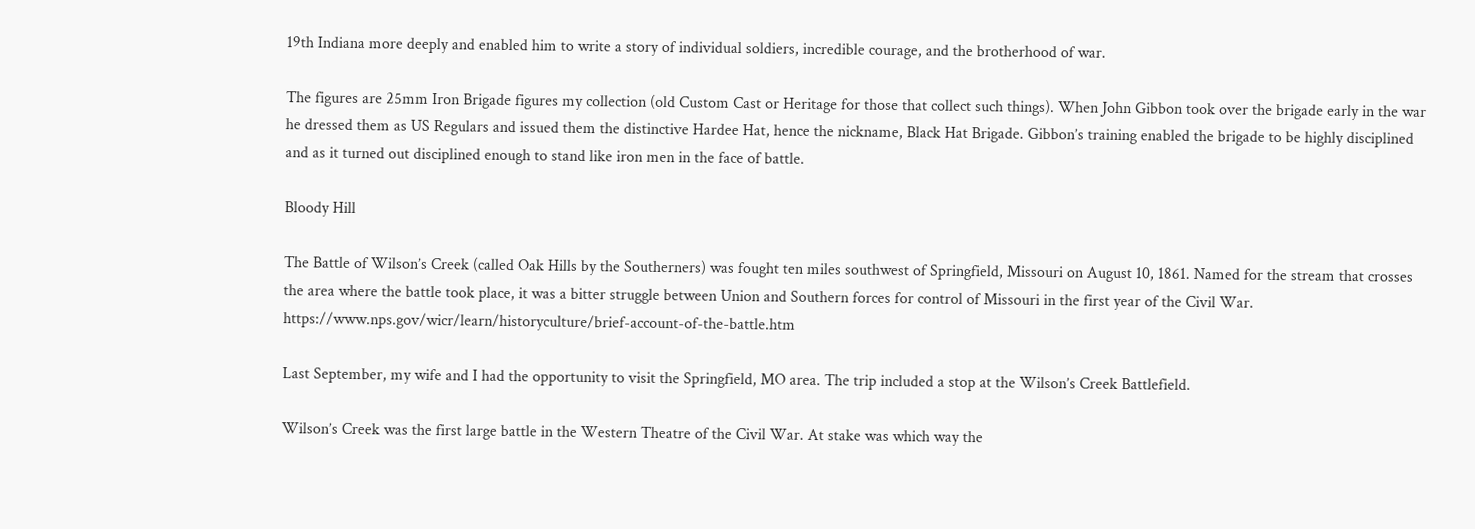19th Indiana more deeply and enabled him to write a story of individual soldiers, incredible courage, and the brotherhood of war.

The figures are 25mm Iron Brigade figures my collection (old Custom Cast or Heritage for those that collect such things). When John Gibbon took over the brigade early in the war he dressed them as US Regulars and issued them the distinctive Hardee Hat, hence the nickname, Black Hat Brigade. Gibbon’s training enabled the brigade to be highly disciplined and as it turned out disciplined enough to stand like iron men in the face of battle.

Bloody Hill

The Battle of Wilson’s Creek (called Oak Hills by the Southerners) was fought ten miles southwest of Springfield, Missouri on August 10, 1861. Named for the stream that crosses the area where the battle took place, it was a bitter struggle between Union and Southern forces for control of Missouri in the first year of the Civil War. https://www.nps.gov/wicr/learn/historyculture/brief-account-of-the-battle.htm

Last September, my wife and I had the opportunity to visit the Springfield, MO area. The trip included a stop at the Wilson’s Creek Battlefield.

Wilson’s Creek was the first large battle in the Western Theatre of the Civil War. At stake was which way the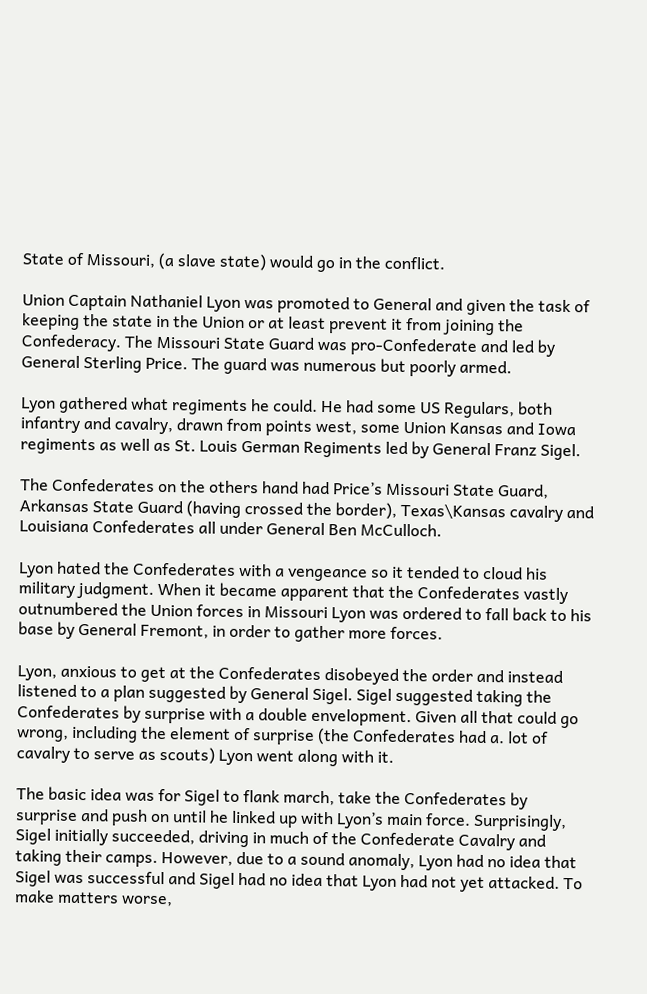State of Missouri, (a slave state) would go in the conflict.

Union Captain Nathaniel Lyon was promoted to General and given the task of keeping the state in the Union or at least prevent it from joining the Confederacy. The Missouri State Guard was pro-Confederate and led by General Sterling Price. The guard was numerous but poorly armed.

Lyon gathered what regiments he could. He had some US Regulars, both infantry and cavalry, drawn from points west, some Union Kansas and Iowa regiments as well as St. Louis German Regiments led by General Franz Sigel.

The Confederates on the others hand had Price’s Missouri State Guard, Arkansas State Guard (having crossed the border), Texas\Kansas cavalry and Louisiana Confederates all under General Ben McCulloch.

Lyon hated the Confederates with a vengeance so it tended to cloud his military judgment. When it became apparent that the Confederates vastly outnumbered the Union forces in Missouri Lyon was ordered to fall back to his base by General Fremont, in order to gather more forces.

Lyon, anxious to get at the Confederates disobeyed the order and instead listened to a plan suggested by General Sigel. Sigel suggested taking the Confederates by surprise with a double envelopment. Given all that could go wrong, including the element of surprise (the Confederates had a. lot of cavalry to serve as scouts) Lyon went along with it.

The basic idea was for Sigel to flank march, take the Confederates by surprise and push on until he linked up with Lyon’s main force. Surprisingly, Sigel initially succeeded, driving in much of the Confederate Cavalry and taking their camps. However, due to a sound anomaly, Lyon had no idea that Sigel was successful and Sigel had no idea that Lyon had not yet attacked. To make matters worse,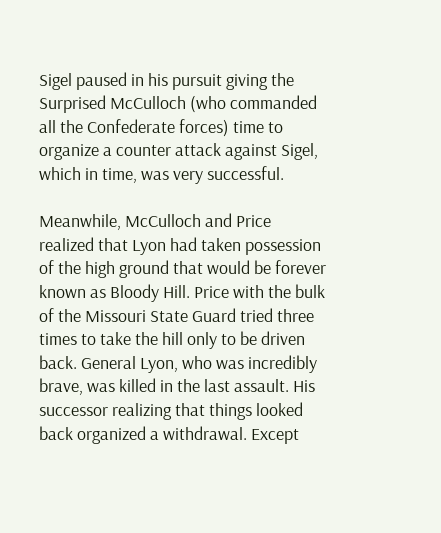Sigel paused in his pursuit giving the Surprised McCulloch (who commanded all the Confederate forces) time to organize a counter attack against Sigel, which in time, was very successful.

Meanwhile, McCulloch and Price realized that Lyon had taken possession of the high ground that would be forever known as Bloody Hill. Price with the bulk of the Missouri State Guard tried three times to take the hill only to be driven back. General Lyon, who was incredibly brave, was killed in the last assault. His successor realizing that things looked back organized a withdrawal. Except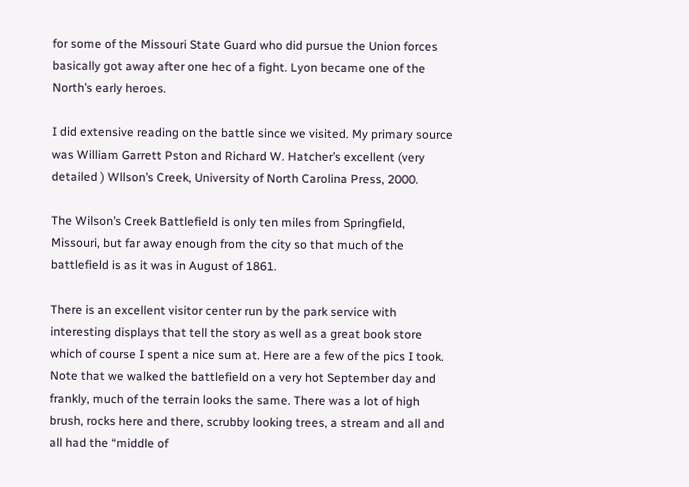for some of the Missouri State Guard who did pursue the Union forces basically got away after one hec of a fight. Lyon became one of the North’s early heroes.

I did extensive reading on the battle since we visited. My primary source was William Garrett Pston and Richard W. Hatcher’s excellent (very detailed ) Wllson’s Creek, University of North Carolina Press, 2000.

The Wilson’s Creek Battlefield is only ten miles from Springfield, Missouri, but far away enough from the city so that much of the battlefield is as it was in August of 1861.

There is an excellent visitor center run by the park service with interesting displays that tell the story as well as a great book store which of course I spent a nice sum at. Here are a few of the pics I took. Note that we walked the battlefield on a very hot September day and frankly, much of the terrain looks the same. There was a lot of high brush, rocks here and there, scrubby looking trees, a stream and all and all had the “middle of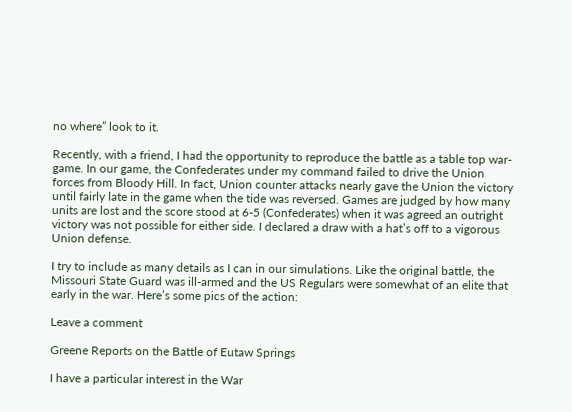no where” look to it.

Recently, with a friend, I had the opportunity to reproduce the battle as a table top war-game. In our game, the Confederates under my command failed to drive the Union forces from Bloody Hill. In fact, Union counter attacks nearly gave the Union the victory until fairly late in the game when the tide was reversed. Games are judged by how many units are lost and the score stood at 6-5 (Confederates) when it was agreed an outright victory was not possible for either side. I declared a draw with a hat’s off to a vigorous Union defense.

I try to include as many details as I can in our simulations. Like the original battle, the Missouri State Guard was ill-armed and the US Regulars were somewhat of an elite that early in the war. Here’s some pics of the action:

Leave a comment

Greene Reports on the Battle of Eutaw Springs

I have a particular interest in the War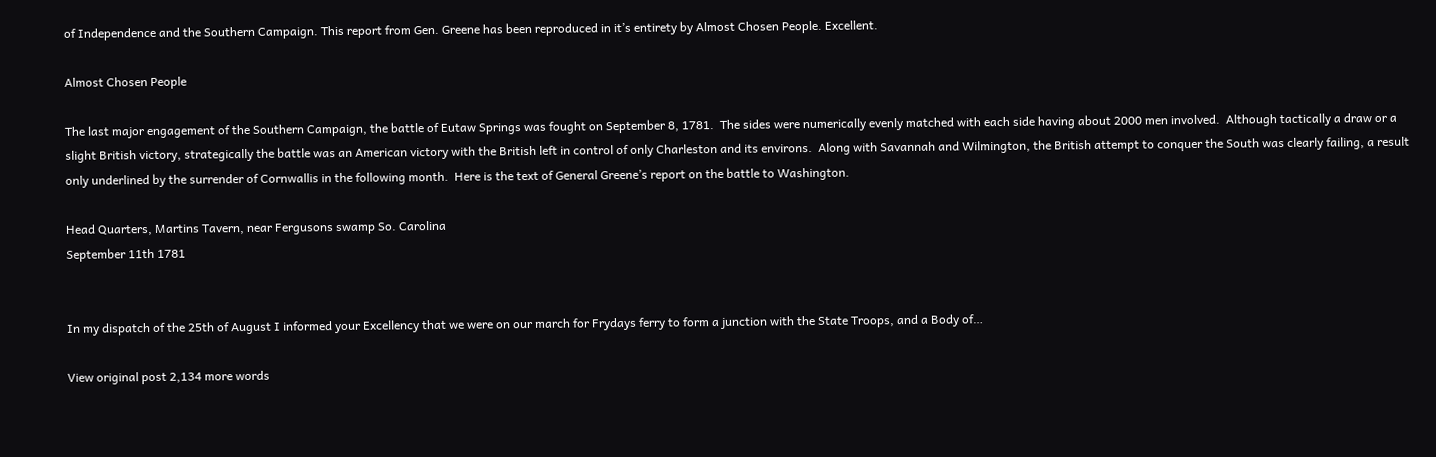of Independence and the Southern Campaign. This report from Gen. Greene has been reproduced in it’s entirety by Almost Chosen People. Excellent.

Almost Chosen People

The last major engagement of the Southern Campaign, the battle of Eutaw Springs was fought on September 8, 1781.  The sides were numerically evenly matched with each side having about 2000 men involved.  Although tactically a draw or a slight British victory, strategically the battle was an American victory with the British left in control of only Charleston and its environs.  Along with Savannah and Wilmington, the British attempt to conquer the South was clearly failing, a result only underlined by the surrender of Cornwallis in the following month.  Here is the text of General Greene’s report on the battle to Washington.

Head Quarters, Martins Tavern, near Fergusons swamp So. Carolina
September 11th 1781


In my dispatch of the 25th of August I informed your Excellency that we were on our march for Frydays ferry to form a junction with the State Troops, and a Body of…

View original post 2,134 more words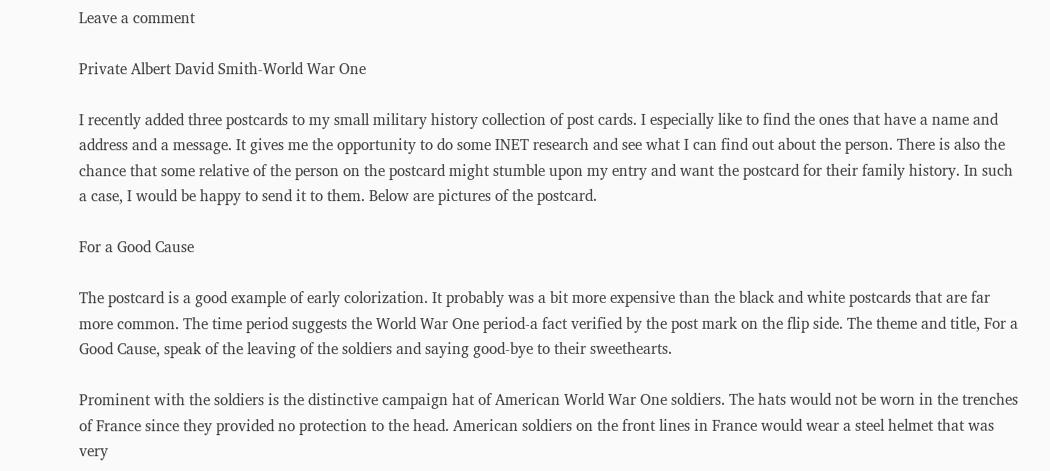Leave a comment

Private Albert David Smith-World War One

I recently added three postcards to my small military history collection of post cards. I especially like to find the ones that have a name and address and a message. It gives me the opportunity to do some INET research and see what I can find out about the person. There is also the chance that some relative of the person on the postcard might stumble upon my entry and want the postcard for their family history. In such a case, I would be happy to send it to them. Below are pictures of the postcard.

For a Good Cause

The postcard is a good example of early colorization. It probably was a bit more expensive than the black and white postcards that are far more common. The time period suggests the World War One period-a fact verified by the post mark on the flip side. The theme and title, For a Good Cause, speak of the leaving of the soldiers and saying good-bye to their sweethearts.

Prominent with the soldiers is the distinctive campaign hat of American World War One soldiers. The hats would not be worn in the trenches of France since they provided no protection to the head. American soldiers on the front lines in France would wear a steel helmet that was very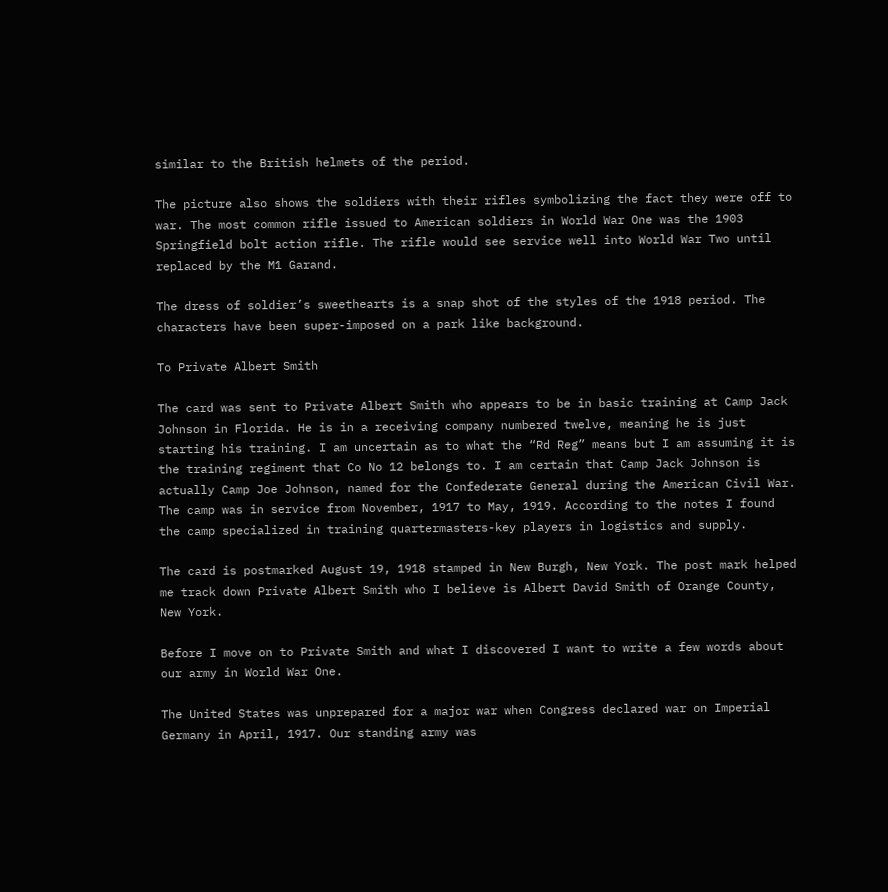similar to the British helmets of the period.

The picture also shows the soldiers with their rifles symbolizing the fact they were off to war. The most common rifle issued to American soldiers in World War One was the 1903 Springfield bolt action rifle. The rifle would see service well into World War Two until replaced by the M1 Garand.

The dress of soldier’s sweethearts is a snap shot of the styles of the 1918 period. The characters have been super-imposed on a park like background.

To Private Albert Smith

The card was sent to Private Albert Smith who appears to be in basic training at Camp Jack Johnson in Florida. He is in a receiving company numbered twelve, meaning he is just starting his training. I am uncertain as to what the “Rd Reg” means but I am assuming it is the training regiment that Co No 12 belongs to. I am certain that Camp Jack Johnson is actually Camp Joe Johnson, named for the Confederate General during the American Civil War. The camp was in service from November, 1917 to May, 1919. According to the notes I found the camp specialized in training quartermasters-key players in logistics and supply.

The card is postmarked August 19, 1918 stamped in New Burgh, New York. The post mark helped me track down Private Albert Smith who I believe is Albert David Smith of Orange County, New York.

Before I move on to Private Smith and what I discovered I want to write a few words about our army in World War One.

The United States was unprepared for a major war when Congress declared war on Imperial Germany in April, 1917. Our standing army was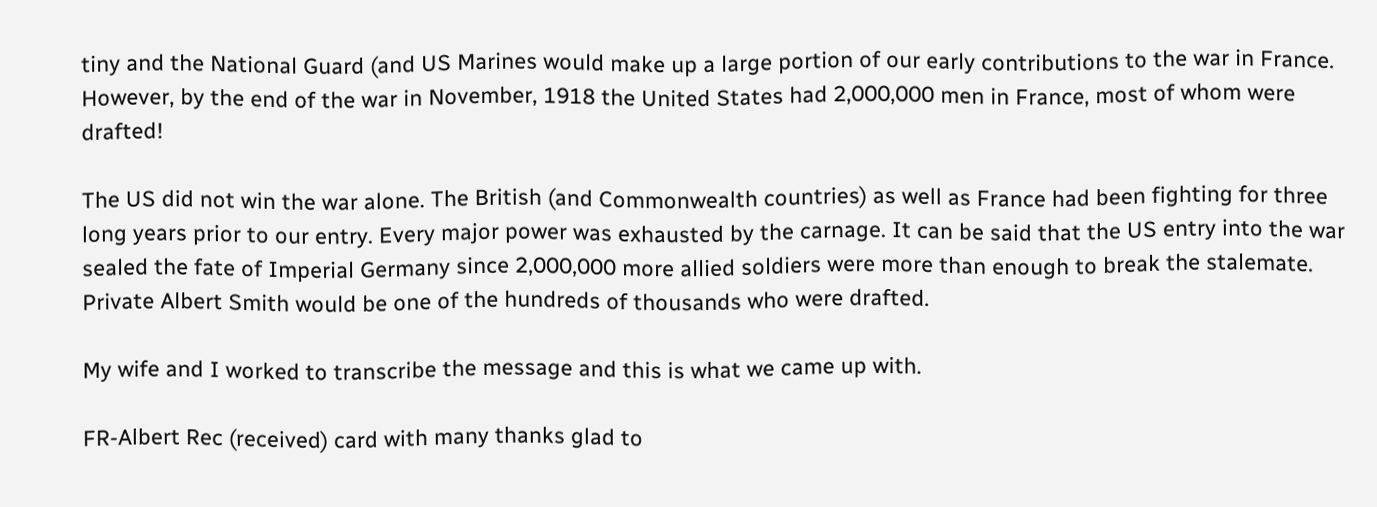tiny and the National Guard (and US Marines would make up a large portion of our early contributions to the war in France. However, by the end of the war in November, 1918 the United States had 2,000,000 men in France, most of whom were drafted!

The US did not win the war alone. The British (and Commonwealth countries) as well as France had been fighting for three long years prior to our entry. Every major power was exhausted by the carnage. It can be said that the US entry into the war sealed the fate of Imperial Germany since 2,000,000 more allied soldiers were more than enough to break the stalemate. Private Albert Smith would be one of the hundreds of thousands who were drafted.

My wife and I worked to transcribe the message and this is what we came up with.

FR-Albert Rec (received) card with many thanks glad to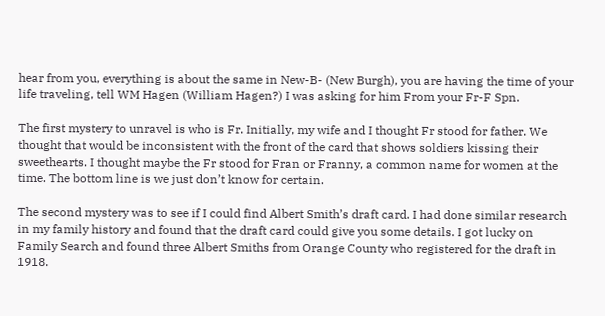hear from you, everything is about the same in New-B- (New Burgh), you are having the time of your life traveling, tell WM Hagen (William Hagen?) I was asking for him From your Fr-F Spn.

The first mystery to unravel is who is Fr. Initially, my wife and I thought Fr stood for father. We thought that would be inconsistent with the front of the card that shows soldiers kissing their sweethearts. I thought maybe the Fr stood for Fran or Franny, a common name for women at the time. The bottom line is we just don’t know for certain.

The second mystery was to see if I could find Albert Smith’s draft card. I had done similar research in my family history and found that the draft card could give you some details. I got lucky on Family Search and found three Albert Smiths from Orange County who registered for the draft in 1918.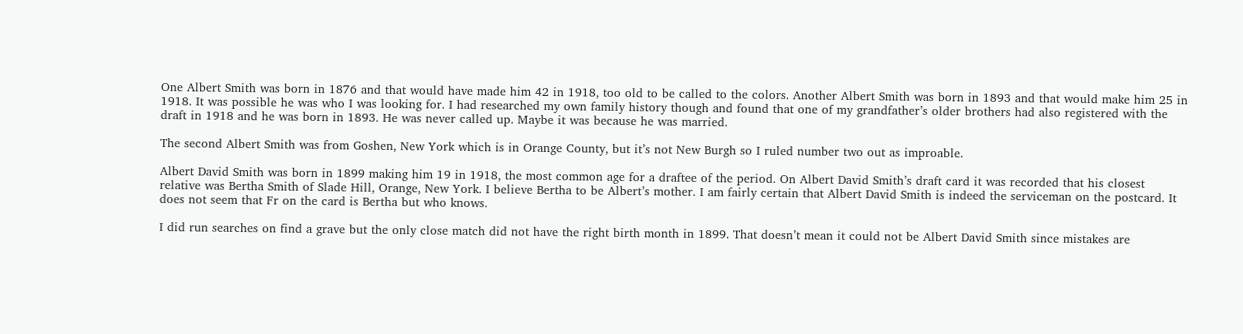One Albert Smith was born in 1876 and that would have made him 42 in 1918, too old to be called to the colors. Another Albert Smith was born in 1893 and that would make him 25 in 1918. It was possible he was who I was looking for. I had researched my own family history though and found that one of my grandfather’s older brothers had also registered with the draft in 1918 and he was born in 1893. He was never called up. Maybe it was because he was married.

The second Albert Smith was from Goshen, New York which is in Orange County, but it’s not New Burgh so I ruled number two out as improable.

Albert David Smith was born in 1899 making him 19 in 1918, the most common age for a draftee of the period. On Albert David Smith’s draft card it was recorded that his closest relative was Bertha Smith of Slade Hill, Orange, New York. I believe Bertha to be Albert’s mother. I am fairly certain that Albert David Smith is indeed the serviceman on the postcard. It does not seem that Fr on the card is Bertha but who knows.

I did run searches on find a grave but the only close match did not have the right birth month in 1899. That doesn’t mean it could not be Albert David Smith since mistakes are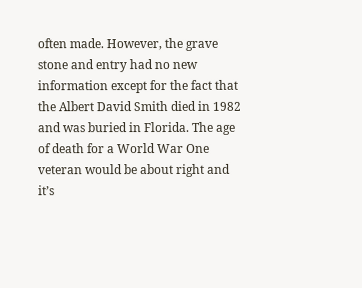often made. However, the grave stone and entry had no new information except for the fact that the Albert David Smith died in 1982 and was buried in Florida. The age of death for a World War One veteran would be about right and it’s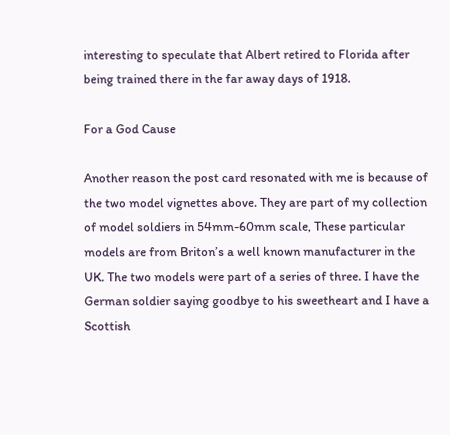interesting to speculate that Albert retired to Florida after being trained there in the far away days of 1918.

For a God Cause

Another reason the post card resonated with me is because of the two model vignettes above. They are part of my collection of model soldiers in 54mm-60mm scale, These particular models are from Briton’s a well known manufacturer in the UK. The two models were part of a series of three. I have the German soldier saying goodbye to his sweetheart and I have a Scottish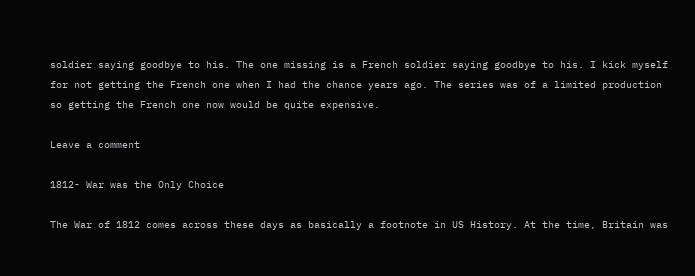soldier saying goodbye to his. The one missing is a French soldier saying goodbye to his. I kick myself for not getting the French one when I had the chance years ago. The series was of a limited production so getting the French one now would be quite expensive.

Leave a comment

1812- War was the Only Choice

The War of 1812 comes across these days as basically a footnote in US History. At the time, Britain was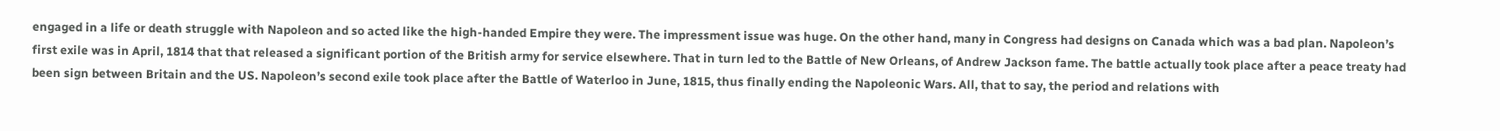engaged in a life or death struggle with Napoleon and so acted like the high-handed Empire they were. The impressment issue was huge. On the other hand, many in Congress had designs on Canada which was a bad plan. Napoleon’s first exile was in April, 1814 that that released a significant portion of the British army for service elsewhere. That in turn led to the Battle of New Orleans, of Andrew Jackson fame. The battle actually took place after a peace treaty had been sign between Britain and the US. Napoleon’s second exile took place after the Battle of Waterloo in June, 1815, thus finally ending the Napoleonic Wars. All, that to say, the period and relations with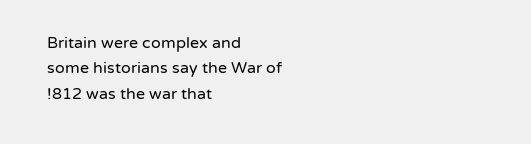Britain were complex and some historians say the War of !812 was the war that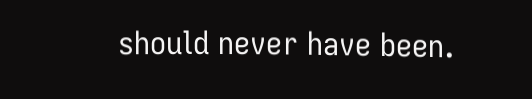should never have been.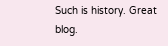Such is history. Great blog.